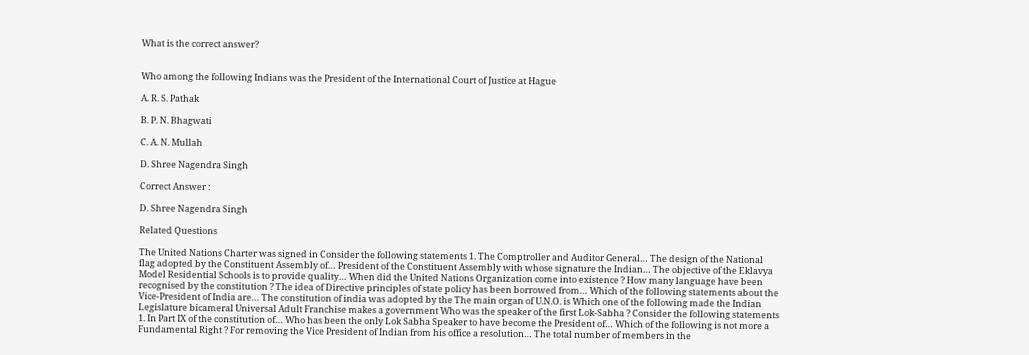What is the correct answer?


Who among the following Indians was the President of the International Court of Justice at Hague

A. R. S. Pathak

B. P. N. Bhagwati

C. A. N. Mullah

D. Shree Nagendra Singh

Correct Answer :

D. Shree Nagendra Singh

Related Questions

The United Nations Charter was signed in Consider the following statements 1. The Comptroller and Auditor General… The design of the National flag adopted by the Constituent Assembly of… President of the Constituent Assembly with whose signature the Indian… The objective of the Eklavya Model Residential Schools is to provide quality… When did the United Nations Organization come into existence ? How many language have been recognised by the constitution ? The idea of Directive principles of state policy has been borrowed from… Which of the following statements about the Vice-President of India are… The constitution of india was adopted by the The main organ of U.N.O. is Which one of the following made the Indian Legislature bicameral Universal Adult Franchise makes a government Who was the speaker of the first Lok-Sabha ? Consider the following statements 1. In Part IX of the constitution of… Who has been the only Lok Sabha Speaker to have become the President of… Which of the following is not more a Fundamental Right ? For removing the Vice President of Indian from his office a resolution… The total number of members in the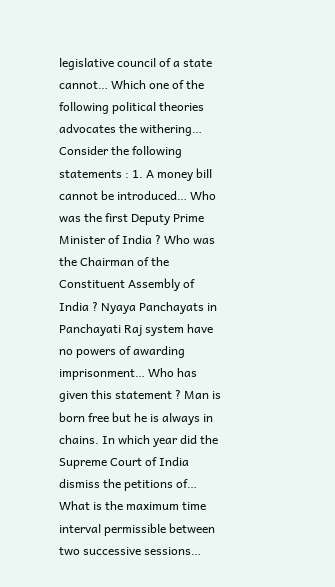legislative council of a state cannot… Which one of the following political theories advocates the withering… Consider the following statements : 1. A money bill cannot be introduced… Who was the first Deputy Prime Minister of India ? Who was the Chairman of the Constituent Assembly of India ? Nyaya Panchayats in Panchayati Raj system have no powers of awarding imprisonment… Who has given this statement ? Man is born free but he is always in chains. In which year did the Supreme Court of India dismiss the petitions of… What is the maximum time interval permissible between two successive sessions…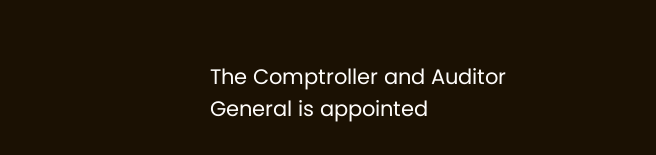The Comptroller and Auditor General is appointed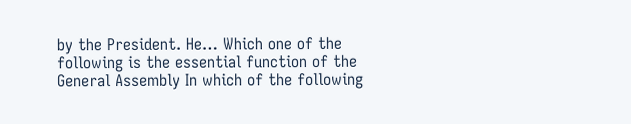by the President. He… Which one of the following is the essential function of the General Assembly In which of the following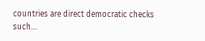countries are direct democratic checks such…